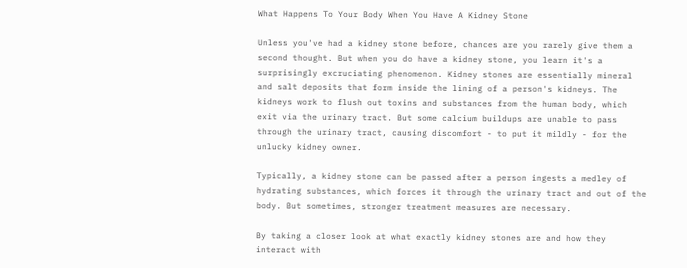What Happens To Your Body When You Have A Kidney Stone

Unless you've had a kidney stone before, chances are you rarely give them a second thought. But when you do have a kidney stone, you learn it's a surprisingly excruciating phenomenon. Kidney stones are essentially mineral and salt deposits that form inside the lining of a person's kidneys. The kidneys work to flush out toxins and substances from the human body, which exit via the urinary tract. But some calcium buildups are unable to pass through the urinary tract, causing discomfort - to put it mildly - for the unlucky kidney owner.

Typically, a kidney stone can be passed after a person ingests a medley of hydrating substances, which forces it through the urinary tract and out of the body. But sometimes, stronger treatment measures are necessary.

By taking a closer look at what exactly kidney stones are and how they interact with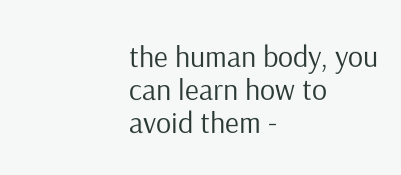the human body, you can learn how to avoid them -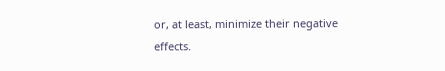or, at least, minimize their negative effects.